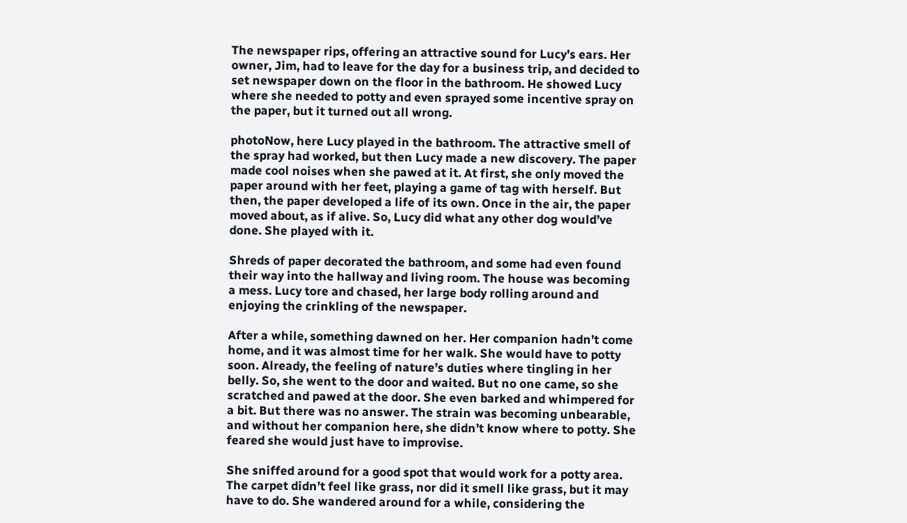The newspaper rips, offering an attractive sound for Lucy’s ears. Her owner, Jim, had to leave for the day for a business trip, and decided to set newspaper down on the floor in the bathroom. He showed Lucy where she needed to potty and even sprayed some incentive spray on the paper, but it turned out all wrong.

photoNow, here Lucy played in the bathroom. The attractive smell of the spray had worked, but then Lucy made a new discovery. The paper made cool noises when she pawed at it. At first, she only moved the paper around with her feet, playing a game of tag with herself. But then, the paper developed a life of its own. Once in the air, the paper moved about, as if alive. So, Lucy did what any other dog would’ve done. She played with it.

Shreds of paper decorated the bathroom, and some had even found their way into the hallway and living room. The house was becoming a mess. Lucy tore and chased, her large body rolling around and enjoying the crinkling of the newspaper.

After a while, something dawned on her. Her companion hadn’t come home, and it was almost time for her walk. She would have to potty soon. Already, the feeling of nature’s duties where tingling in her belly. So, she went to the door and waited. But no one came, so she scratched and pawed at the door. She even barked and whimpered for a bit. But there was no answer. The strain was becoming unbearable, and without her companion here, she didn’t know where to potty. She feared she would just have to improvise.

She sniffed around for a good spot that would work for a potty area. The carpet didn’t feel like grass, nor did it smell like grass, but it may have to do. She wandered around for a while, considering the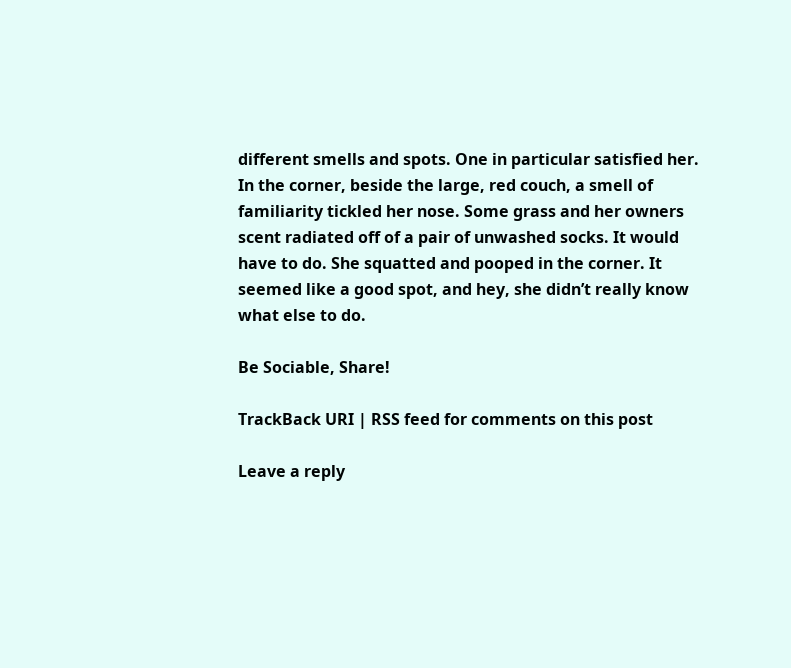different smells and spots. One in particular satisfied her. In the corner, beside the large, red couch, a smell of familiarity tickled her nose. Some grass and her owners scent radiated off of a pair of unwashed socks. It would have to do. She squatted and pooped in the corner. It seemed like a good spot, and hey, she didn’t really know what else to do.

Be Sociable, Share!

TrackBack URI | RSS feed for comments on this post

Leave a reply